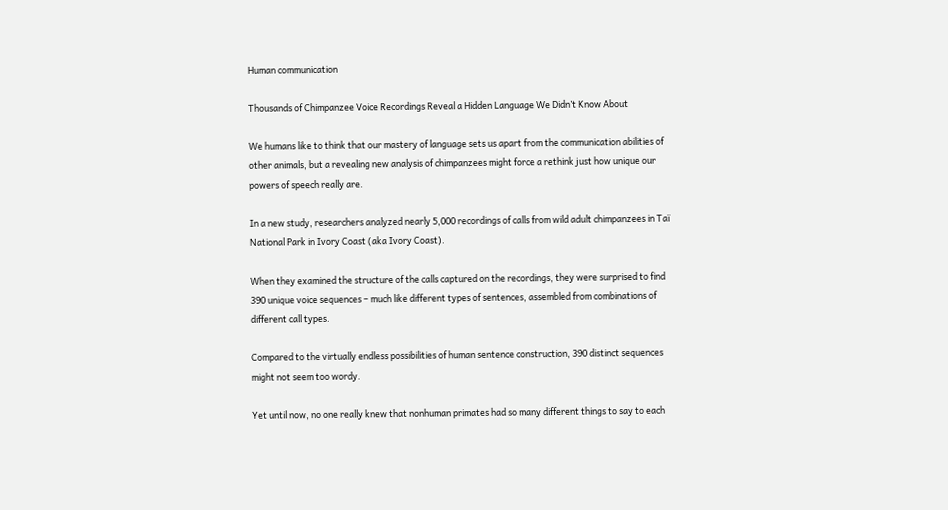Human communication

Thousands of Chimpanzee Voice Recordings Reveal a Hidden Language We Didn’t Know About

We humans like to think that our mastery of language sets us apart from the communication abilities of other animals, but a revealing new analysis of chimpanzees might force a rethink just how unique our powers of speech really are.

In a new study, researchers analyzed nearly 5,000 recordings of calls from wild adult chimpanzees in Taï National Park in Ivory Coast (aka Ivory Coast).

When they examined the structure of the calls captured on the recordings, they were surprised to find 390 unique voice sequences – much like different types of sentences, assembled from combinations of different call types.

Compared to the virtually endless possibilities of human sentence construction, 390 distinct sequences might not seem too wordy.

Yet until now, no one really knew that nonhuman primates had so many different things to say to each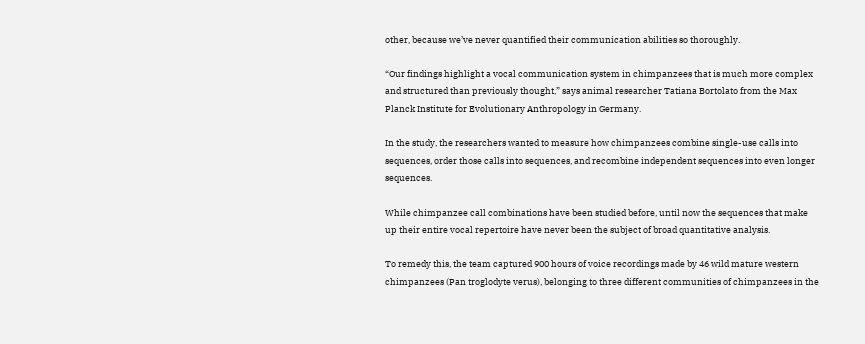other, because we’ve never quantified their communication abilities so thoroughly.

“Our findings highlight a vocal communication system in chimpanzees that is much more complex and structured than previously thought,” says animal researcher Tatiana Bortolato from the Max Planck Institute for Evolutionary Anthropology in Germany.

In the study, the researchers wanted to measure how chimpanzees combine single-use calls into sequences, order those calls into sequences, and recombine independent sequences into even longer sequences.

While chimpanzee call combinations have been studied before, until now the sequences that make up their entire vocal repertoire have never been the subject of broad quantitative analysis.

To remedy this, the team captured 900 hours of voice recordings made by 46 wild mature western chimpanzees (Pan troglodyte verus), belonging to three different communities of chimpanzees in the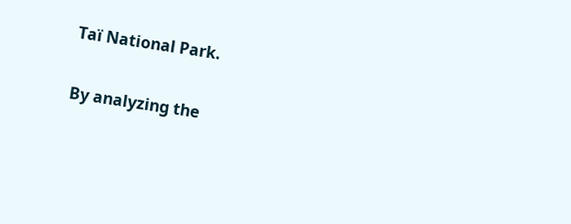Taï National Park.

By analyzing the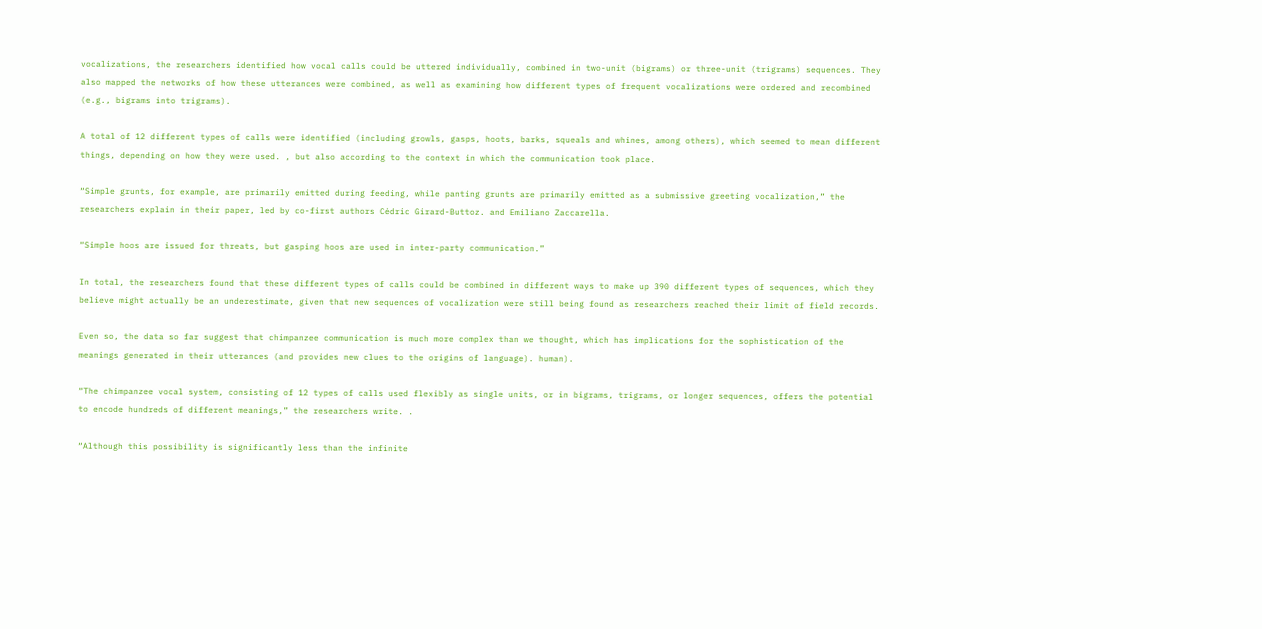vocalizations, the researchers identified how vocal calls could be uttered individually, combined in two-unit (bigrams) or three-unit (trigrams) sequences. They also mapped the networks of how these utterances were combined, as well as examining how different types of frequent vocalizations were ordered and recombined (e.g., bigrams into trigrams).

A total of 12 different types of calls were identified (including growls, gasps, hoots, barks, squeals and whines, among others), which seemed to mean different things, depending on how they were used. , but also according to the context in which the communication took place.

“Simple grunts, for example, are primarily emitted during feeding, while panting grunts are primarily emitted as a submissive greeting vocalization,” the researchers explain in their paper, led by co-first authors Cédric Girard-Buttoz. and Emiliano Zaccarella.

“Simple hoos are issued for threats, but gasping hoos are used in inter-party communication.”

In total, the researchers found that these different types of calls could be combined in different ways to make up 390 different types of sequences, which they believe might actually be an underestimate, given that new sequences of vocalization were still being found as researchers reached their limit of field records.

Even so, the data so far suggest that chimpanzee communication is much more complex than we thought, which has implications for the sophistication of the meanings generated in their utterances (and provides new clues to the origins of language). human).

“The chimpanzee vocal system, consisting of 12 types of calls used flexibly as single units, or in bigrams, trigrams, or longer sequences, offers the potential to encode hundreds of different meanings,” the researchers write. .

“Although this possibility is significantly less than the infinite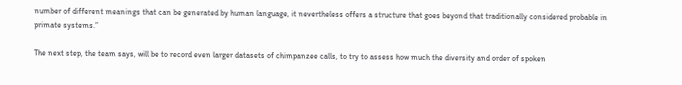number of different meanings that can be generated by human language, it nevertheless offers a structure that goes beyond that traditionally considered probable in primate systems.”

The next step, the team says, will be to record even larger datasets of chimpanzee calls, to try to assess how much the diversity and order of spoken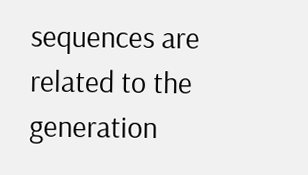sequences are related to the generation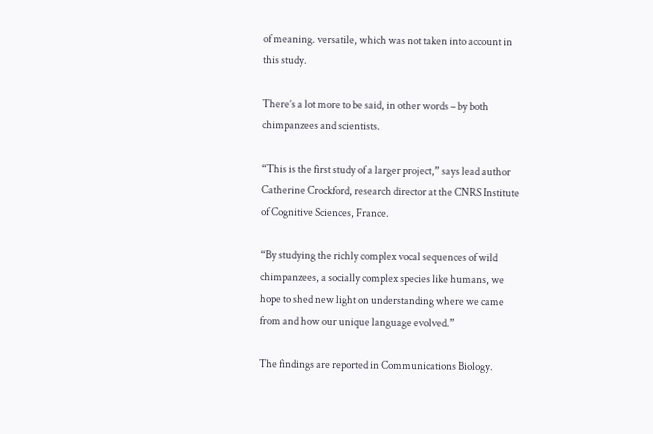of meaning. versatile, which was not taken into account in this study.

There’s a lot more to be said, in other words – by both chimpanzees and scientists.

“This is the first study of a larger project,” says lead author Catherine Crockford, research director at the CNRS Institute of Cognitive Sciences, France.

“By studying the richly complex vocal sequences of wild chimpanzees, a socially complex species like humans, we hope to shed new light on understanding where we came from and how our unique language evolved.”

The findings are reported in Communications Biology.